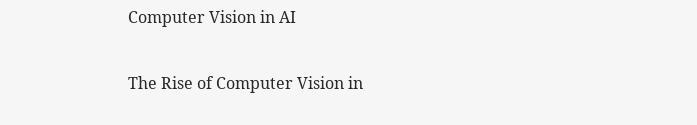Computer Vision in AI

The Rise of Computer Vision in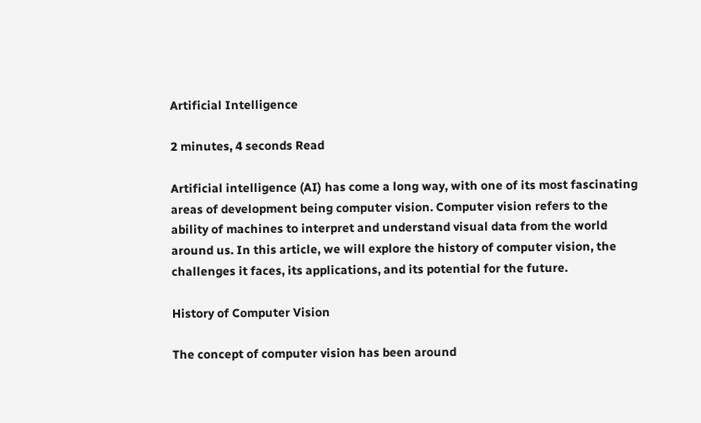Artificial Intelligence

2 minutes, 4 seconds Read

Artificial intelligence (AI) has come a long way, with one of its most fascinating areas of development being computer vision. Computer vision refers to the ability of machines to interpret and understand visual data from the world around us. In this article, we will explore the history of computer vision, the challenges it faces, its applications, and its potential for the future.

History of Computer Vision

The concept of computer vision has been around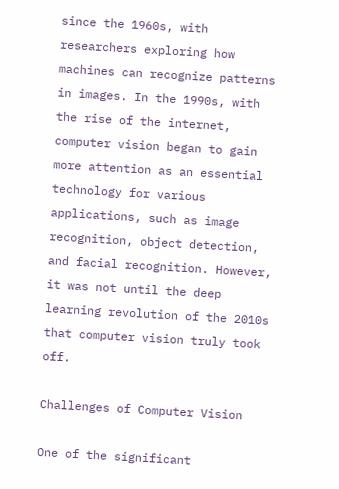since the 1960s, with researchers exploring how machines can recognize patterns in images. In the 1990s, with the rise of the internet, computer vision began to gain more attention as an essential technology for various applications, such as image recognition, object detection, and facial recognition. However, it was not until the deep learning revolution of the 2010s that computer vision truly took off.

Challenges of Computer Vision

One of the significant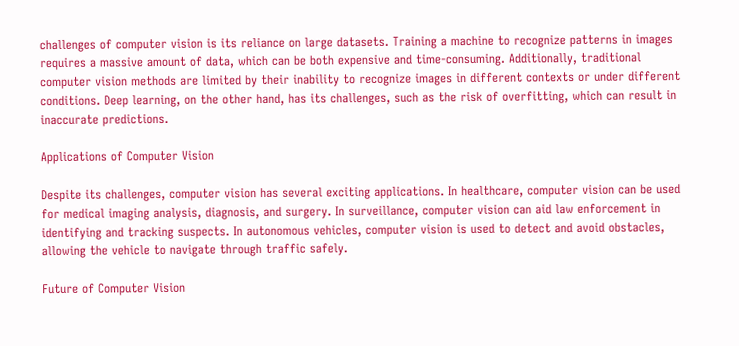challenges of computer vision is its reliance on large datasets. Training a machine to recognize patterns in images requires a massive amount of data, which can be both expensive and time-consuming. Additionally, traditional computer vision methods are limited by their inability to recognize images in different contexts or under different conditions. Deep learning, on the other hand, has its challenges, such as the risk of overfitting, which can result in inaccurate predictions.

Applications of Computer Vision

Despite its challenges, computer vision has several exciting applications. In healthcare, computer vision can be used for medical imaging analysis, diagnosis, and surgery. In surveillance, computer vision can aid law enforcement in identifying and tracking suspects. In autonomous vehicles, computer vision is used to detect and avoid obstacles, allowing the vehicle to navigate through traffic safely.

Future of Computer Vision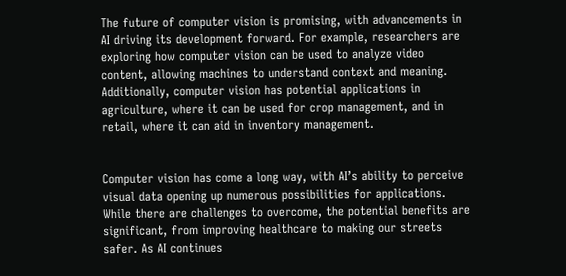The future of computer vision is promising, with advancements in AI driving its development forward. For example, researchers are exploring how computer vision can be used to analyze video content, allowing machines to understand context and meaning. Additionally, computer vision has potential applications in agriculture, where it can be used for crop management, and in retail, where it can aid in inventory management.


Computer vision has come a long way, with AI’s ability to perceive visual data opening up numerous possibilities for applications. While there are challenges to overcome, the potential benefits are significant, from improving healthcare to making our streets safer. As AI continues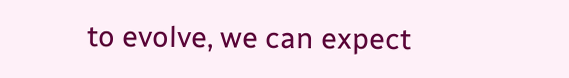to evolve, we can expect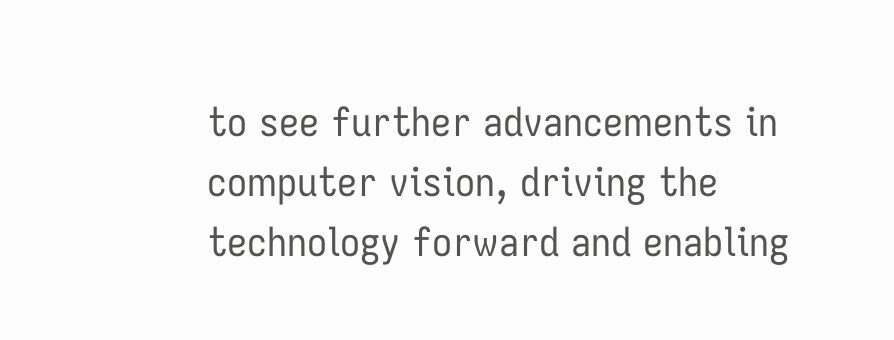to see further advancements in computer vision, driving the technology forward and enabling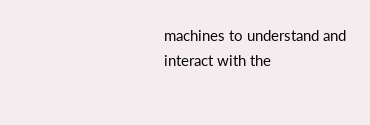machines to understand and interact with the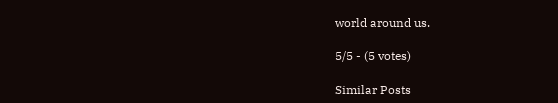world around us.

5/5 - (5 votes)

Similar Posts